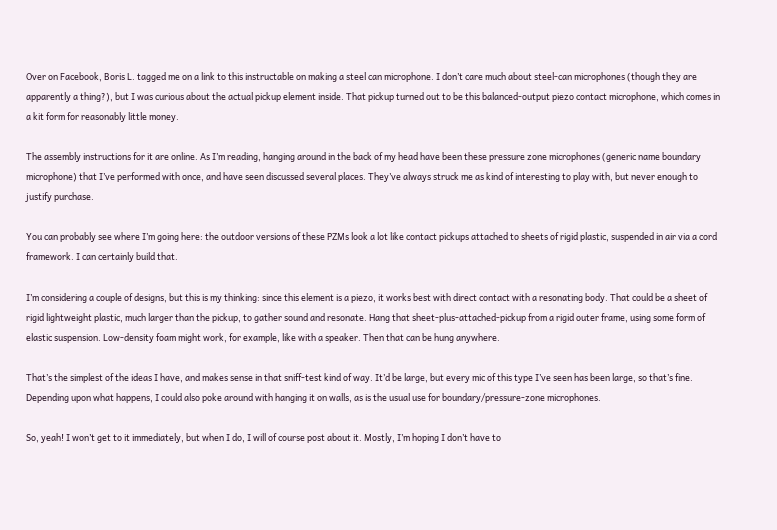Over on Facebook, Boris L. tagged me on a link to this instructable on making a steel can microphone. I don’t care much about steel-can microphones (though they are apparently a thing?), but I was curious about the actual pickup element inside. That pickup turned out to be this balanced-output piezo contact microphone, which comes in a kit form for reasonably little money.

The assembly instructions for it are online. As I’m reading, hanging around in the back of my head have been these pressure zone microphones (generic name boundary microphone) that I’ve performed with once, and have seen discussed several places. They’ve always struck me as kind of interesting to play with, but never enough to justify purchase.

You can probably see where I’m going here: the outdoor versions of these PZMs look a lot like contact pickups attached to sheets of rigid plastic, suspended in air via a cord framework. I can certainly build that.

I’m considering a couple of designs, but this is my thinking: since this element is a piezo, it works best with direct contact with a resonating body. That could be a sheet of rigid lightweight plastic, much larger than the pickup, to gather sound and resonate. Hang that sheet-plus-attached-pickup from a rigid outer frame, using some form of elastic suspension. Low-density foam might work, for example, like with a speaker. Then that can be hung anywhere.

That’s the simplest of the ideas I have, and makes sense in that sniff-test kind of way. It’d be large, but every mic of this type I’ve seen has been large, so that’s fine. Depending upon what happens, I could also poke around with hanging it on walls, as is the usual use for boundary/pressure-zone microphones.

So, yeah! I won’t get to it immediately, but when I do, I will of course post about it. Mostly, I’m hoping I don’t have to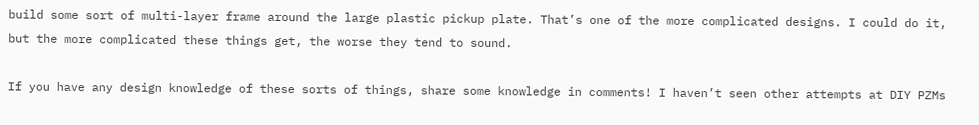build some sort of multi-layer frame around the large plastic pickup plate. That’s one of the more complicated designs. I could do it, but the more complicated these things get, the worse they tend to sound.

If you have any design knowledge of these sorts of things, share some knowledge in comments! I haven’t seen other attempts at DIY PZMs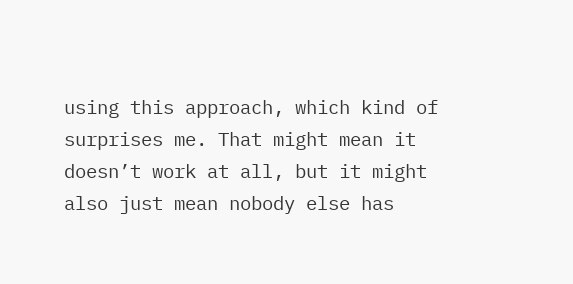using this approach, which kind of surprises me. That might mean it doesn’t work at all, but it might also just mean nobody else has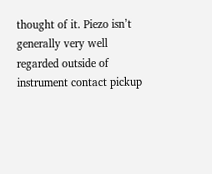thought of it. Piezo isn’t generally very well regarded outside of instrument contact pickup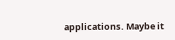applications. Maybe it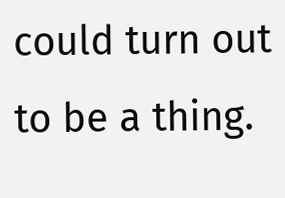could turn out to be a thing.